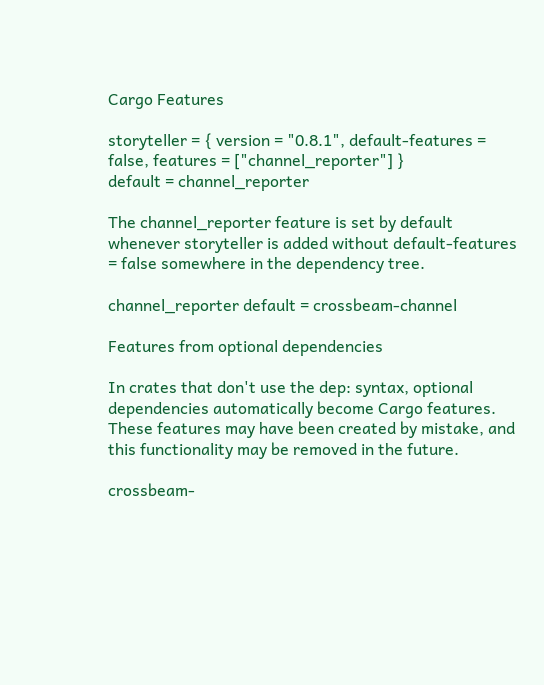Cargo Features

storyteller = { version = "0.8.1", default-features = false, features = ["channel_reporter"] }
default = channel_reporter

The channel_reporter feature is set by default whenever storyteller is added without default-features = false somewhere in the dependency tree.

channel_reporter default = crossbeam-channel

Features from optional dependencies

In crates that don't use the dep: syntax, optional dependencies automatically become Cargo features. These features may have been created by mistake, and this functionality may be removed in the future.

crossbeam-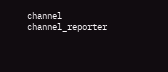channel channel_reporter